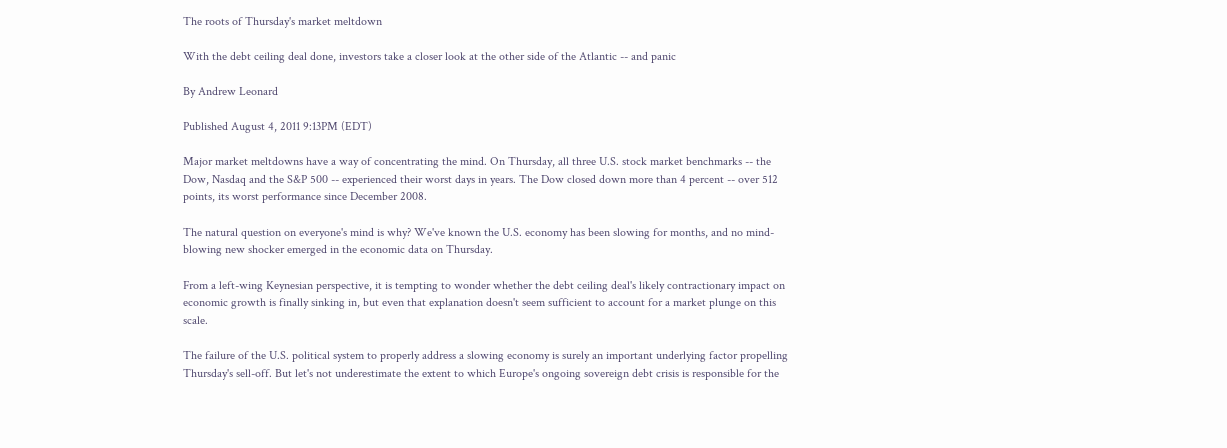The roots of Thursday's market meltdown

With the debt ceiling deal done, investors take a closer look at the other side of the Atlantic -- and panic

By Andrew Leonard

Published August 4, 2011 9:13PM (EDT)

Major market meltdowns have a way of concentrating the mind. On Thursday, all three U.S. stock market benchmarks -- the Dow, Nasdaq and the S&P 500 -- experienced their worst days in years. The Dow closed down more than 4 percent -- over 512 points, its worst performance since December 2008.

The natural question on everyone's mind is why? We've known the U.S. economy has been slowing for months, and no mind-blowing new shocker emerged in the economic data on Thursday.

From a left-wing Keynesian perspective, it is tempting to wonder whether the debt ceiling deal's likely contractionary impact on economic growth is finally sinking in, but even that explanation doesn't seem sufficient to account for a market plunge on this scale.

The failure of the U.S. political system to properly address a slowing economy is surely an important underlying factor propelling Thursday's sell-off. But let's not underestimate the extent to which Europe's ongoing sovereign debt crisis is responsible for the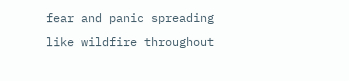fear and panic spreading like wildfire throughout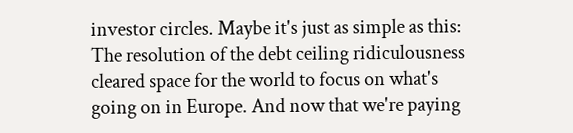investor circles. Maybe it's just as simple as this: The resolution of the debt ceiling ridiculousness cleared space for the world to focus on what's going on in Europe. And now that we're paying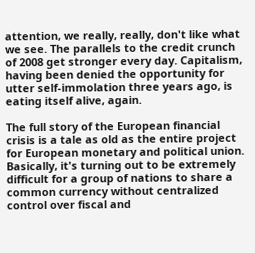attention, we really, really, don't like what we see. The parallels to the credit crunch of 2008 get stronger every day. Capitalism, having been denied the opportunity for utter self-immolation three years ago, is eating itself alive, again.

The full story of the European financial crisis is a tale as old as the entire project for European monetary and political union. Basically, it's turning out to be extremely difficult for a group of nations to share a common currency without centralized control over fiscal and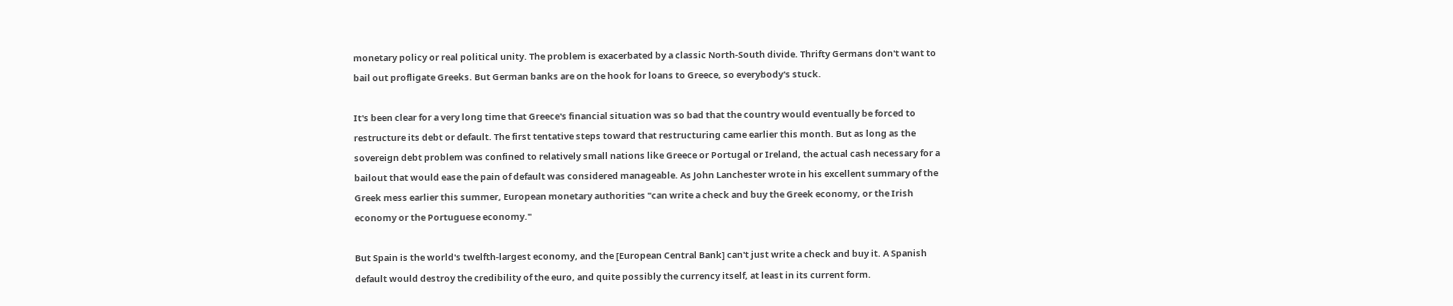monetary policy or real political unity. The problem is exacerbated by a classic North-South divide. Thrifty Germans don't want to bail out profligate Greeks. But German banks are on the hook for loans to Greece, so everybody's stuck.

It's been clear for a very long time that Greece's financial situation was so bad that the country would eventually be forced to restructure its debt or default. The first tentative steps toward that restructuring came earlier this month. But as long as the sovereign debt problem was confined to relatively small nations like Greece or Portugal or Ireland, the actual cash necessary for a bailout that would ease the pain of default was considered manageable. As John Lanchester wrote in his excellent summary of the Greek mess earlier this summer, European monetary authorities "can write a check and buy the Greek economy, or the Irish economy or the Portuguese economy."

But Spain is the world's twelfth-largest economy, and the [European Central Bank] can't just write a check and buy it. A Spanish default would destroy the credibility of the euro, and quite possibly the currency itself, at least in its current form.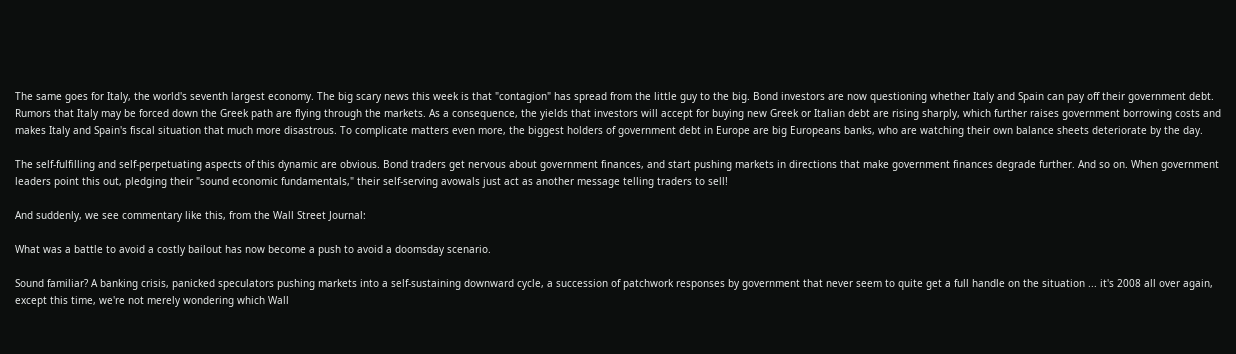The same goes for Italy, the world's seventh largest economy. The big scary news this week is that "contagion" has spread from the little guy to the big. Bond investors are now questioning whether Italy and Spain can pay off their government debt. Rumors that Italy may be forced down the Greek path are flying through the markets. As a consequence, the yields that investors will accept for buying new Greek or Italian debt are rising sharply, which further raises government borrowing costs and makes Italy and Spain's fiscal situation that much more disastrous. To complicate matters even more, the biggest holders of government debt in Europe are big Europeans banks, who are watching their own balance sheets deteriorate by the day.

The self-fulfilling and self-perpetuating aspects of this dynamic are obvious. Bond traders get nervous about government finances, and start pushing markets in directions that make government finances degrade further. And so on. When government leaders point this out, pledging their "sound economic fundamentals," their self-serving avowals just act as another message telling traders to sell!

And suddenly, we see commentary like this, from the Wall Street Journal:

What was a battle to avoid a costly bailout has now become a push to avoid a doomsday scenario.

Sound familiar? A banking crisis, panicked speculators pushing markets into a self-sustaining downward cycle, a succession of patchwork responses by government that never seem to quite get a full handle on the situation ... it's 2008 all over again, except this time, we're not merely wondering which Wall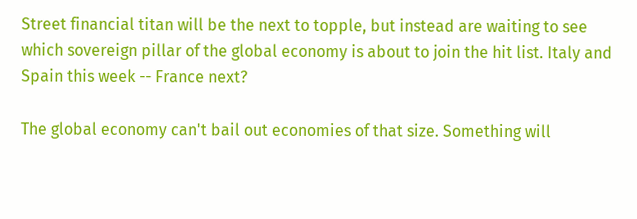Street financial titan will be the next to topple, but instead are waiting to see which sovereign pillar of the global economy is about to join the hit list. Italy and Spain this week -- France next?

The global economy can't bail out economies of that size. Something will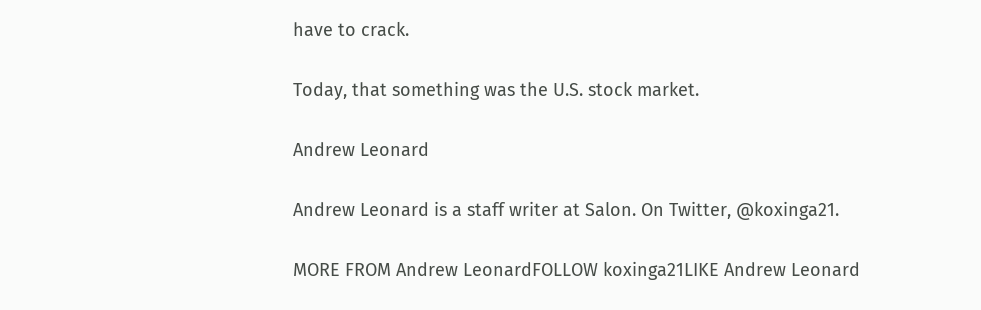have to crack.

Today, that something was the U.S. stock market.

Andrew Leonard

Andrew Leonard is a staff writer at Salon. On Twitter, @koxinga21.

MORE FROM Andrew LeonardFOLLOW koxinga21LIKE Andrew Leonard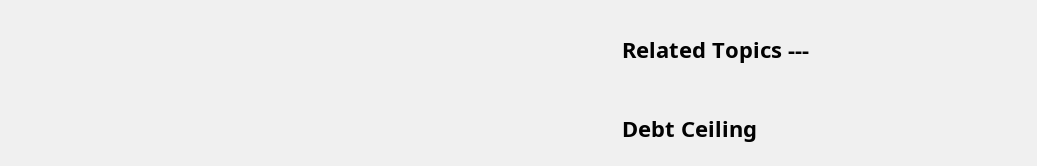Related Topics ---

Debt Ceiling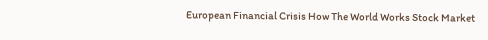European Financial Crisis How The World Works Stock Market